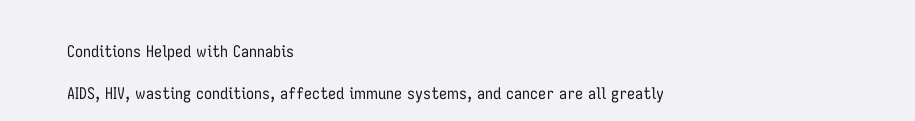Conditions Helped with Cannabis

AIDS, HIV, wasting conditions, affected immune systems, and cancer are all greatly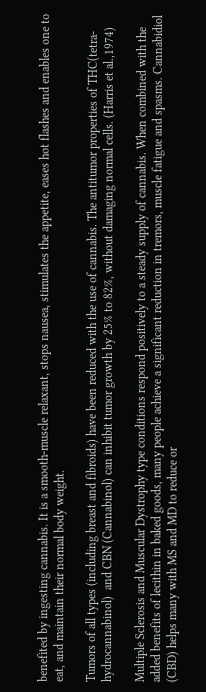benefited by ingesting cannabis. It is a smooth-muscle relaxant, stops nausea, stimulates the appetite, eases hot flashes and enables one to eat, and maintain their normal body weight.

Tumors of all types (including breast and fibroids) have been reduced with the use of cannabis. The antitumor properties of THC(tetra-hydrocannabinol)  and CBN (Cannabinol) can inhibit tumor growth by 25% to 82%, without damaging normal cells. (Harris et al.,1974)

Multiple Sclerosis and Muscular Dystrophy type conditions respond positively to a steady supply of cannabis. When combined with the added benefits of lecithin in baked goods, many people achieve a significant reduction in tremors, muscle fatigue and spasms. Cannabidiol (CBD) helps many with MS and MD to reduce or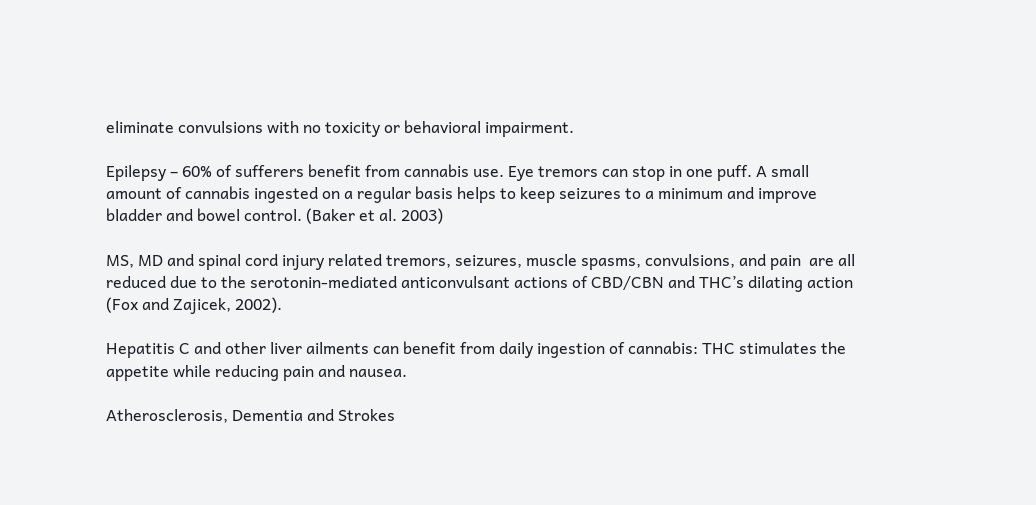eliminate convulsions with no toxicity or behavioral impairment.

Epilepsy – 60% of sufferers benefit from cannabis use. Eye tremors can stop in one puff. A small amount of cannabis ingested on a regular basis helps to keep seizures to a minimum and improve bladder and bowel control. (Baker et al. 2003)

MS, MD and spinal cord injury related tremors, seizures, muscle spasms, convulsions, and pain  are all reduced due to the serotonin-mediated anticonvulsant actions of CBD/CBN and THC’s dilating action (Fox and Zajicek, 2002).

Hepatitis C and other liver ailments can benefit from daily ingestion of cannabis: THC stimulates the appetite while reducing pain and nausea.

Atherosclerosis, Dementia and Strokes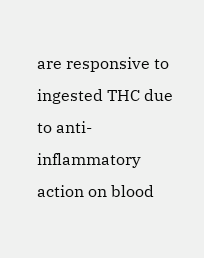are responsive to ingested THC due to anti-inflammatory action on blood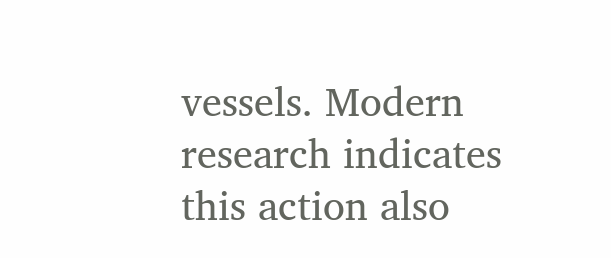vessels. Modern research indicates this action also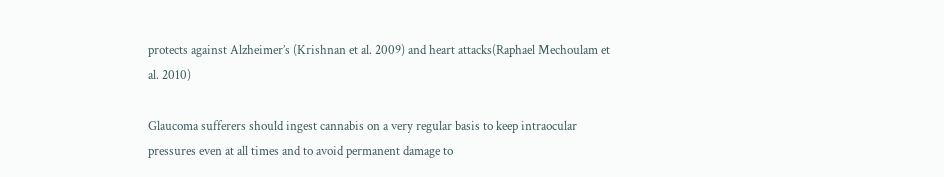protects against Alzheimer’s (Krishnan et al. 2009) and heart attacks(Raphael Mechoulam et al. 2010)

Glaucoma sufferers should ingest cannabis on a very regular basis to keep intraocular pressures even at all times and to avoid permanent damage to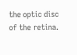the optic disc of the retina.